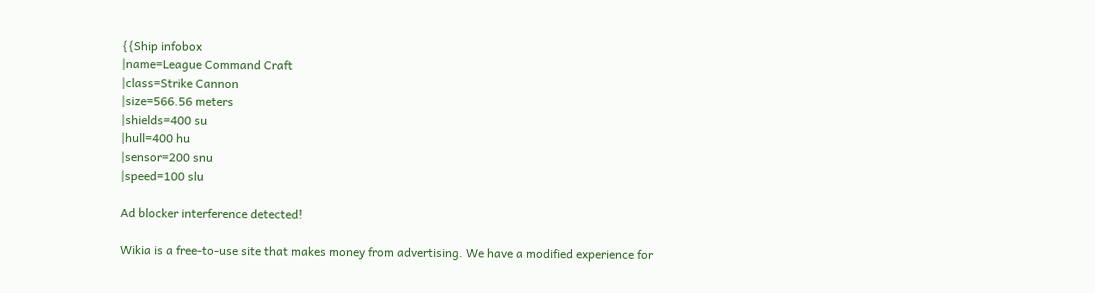{{Ship infobox
|name=League Command Craft
|class=Strike Cannon
|size=566.56 meters
|shields=400 su
|hull=400 hu
|sensor=200 snu
|speed=100 slu

Ad blocker interference detected!

Wikia is a free-to-use site that makes money from advertising. We have a modified experience for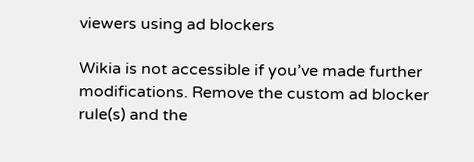viewers using ad blockers

Wikia is not accessible if you’ve made further modifications. Remove the custom ad blocker rule(s) and the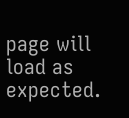page will load as expected.